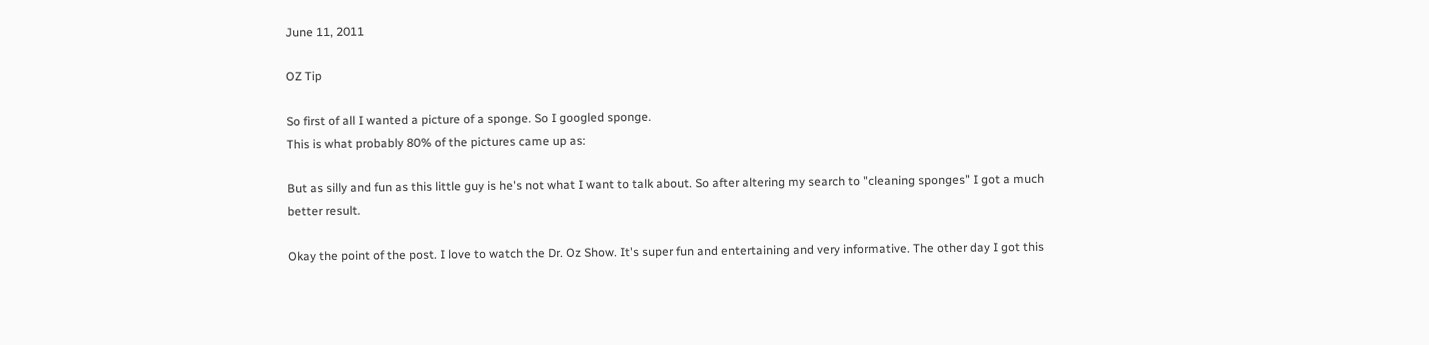June 11, 2011

OZ Tip

So first of all I wanted a picture of a sponge. So I googled sponge.
This is what probably 80% of the pictures came up as:

But as silly and fun as this little guy is he's not what I want to talk about. So after altering my search to "cleaning sponges" I got a much better result.

Okay the point of the post. I love to watch the Dr. Oz Show. It's super fun and entertaining and very informative. The other day I got this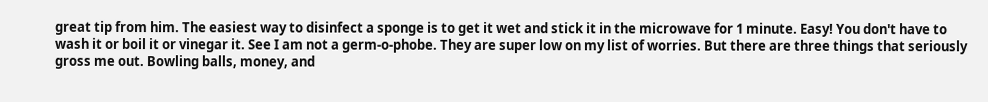great tip from him. The easiest way to disinfect a sponge is to get it wet and stick it in the microwave for 1 minute. Easy! You don't have to wash it or boil it or vinegar it. See I am not a germ-o-phobe. They are super low on my list of worries. But there are three things that seriously gross me out. Bowling balls, money, and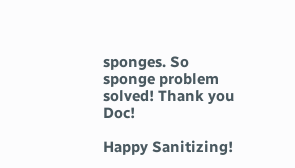sponges. So sponge problem solved! Thank you Doc!

Happy Sanitizing!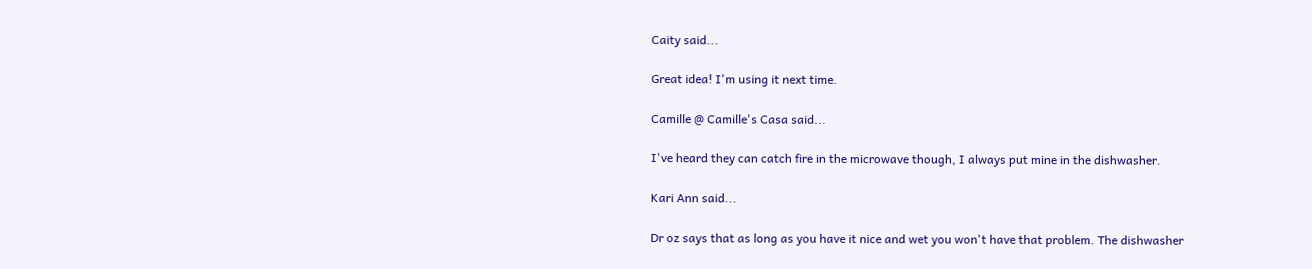Caity said...

Great idea! I'm using it next time.

Camille @ Camille's Casa said...

I've heard they can catch fire in the microwave though, I always put mine in the dishwasher.

Kari Ann said...

Dr oz says that as long as you have it nice and wet you won't have that problem. The dishwasher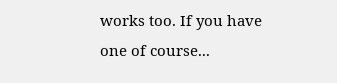works too. If you have one of course...